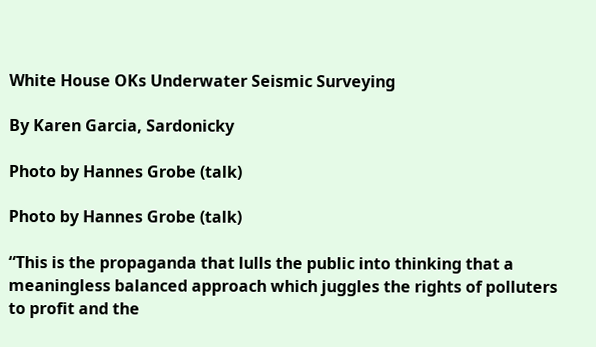White House OKs Underwater Seismic Surveying

By Karen Garcia, Sardonicky

Photo by Hannes Grobe (talk)

Photo by Hannes Grobe (talk)

“This is the propaganda that lulls the public into thinking that a meaningless balanced approach which juggles the rights of polluters to profit and the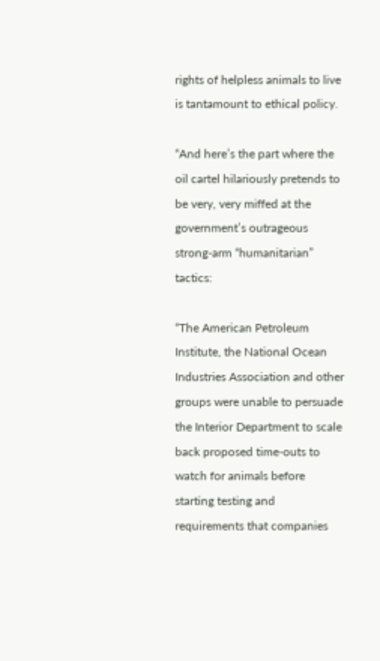rights of helpless animals to live is tantamount to ethical policy.

“And here’s the part where the oil cartel hilariously pretends to be very, very miffed at the government’s outrageous strong-arm “humanitarian” tactics:

“The American Petroleum Institute, the National Ocean Industries Association and other groups were unable to persuade the Interior Department to scale back proposed time-outs to watch for animals before starting testing and requirements that companies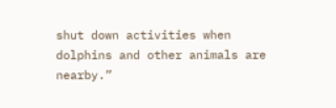shut down activities when dolphins and other animals are nearby.”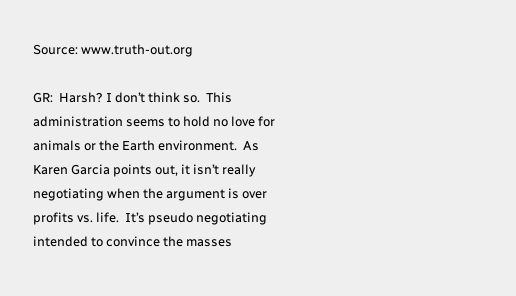Source: www.truth-out.org

GR:  Harsh? I don’t think so.  This administration seems to hold no love for animals or the Earth environment.  As Karen Garcia points out, it isn’t really negotiating when the argument is over profits vs. life.  It’s pseudo negotiating intended to convince the masses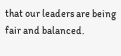that our leaders are being fair and balanced.